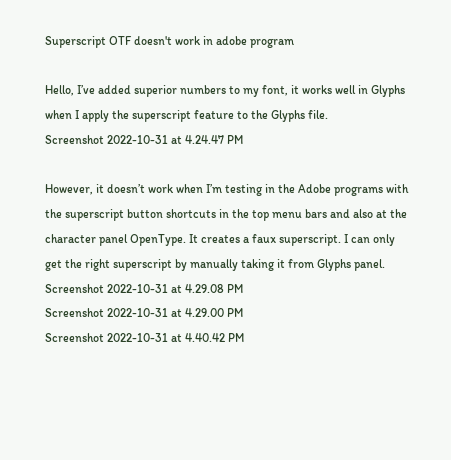Superscript OTF doesn't work in adobe program

Hello, I’ve added superior numbers to my font, it works well in Glyphs when I apply the superscript feature to the Glyphs file.
Screenshot 2022-10-31 at 4.24.47 PM

However, it doesn’t work when I’m testing in the Adobe programs with the superscript button shortcuts in the top menu bars and also at the character panel OpenType. It creates a faux superscript. I can only get the right superscript by manually taking it from Glyphs panel.
Screenshot 2022-10-31 at 4.29.08 PM
Screenshot 2022-10-31 at 4.29.00 PM
Screenshot 2022-10-31 at 4.40.42 PM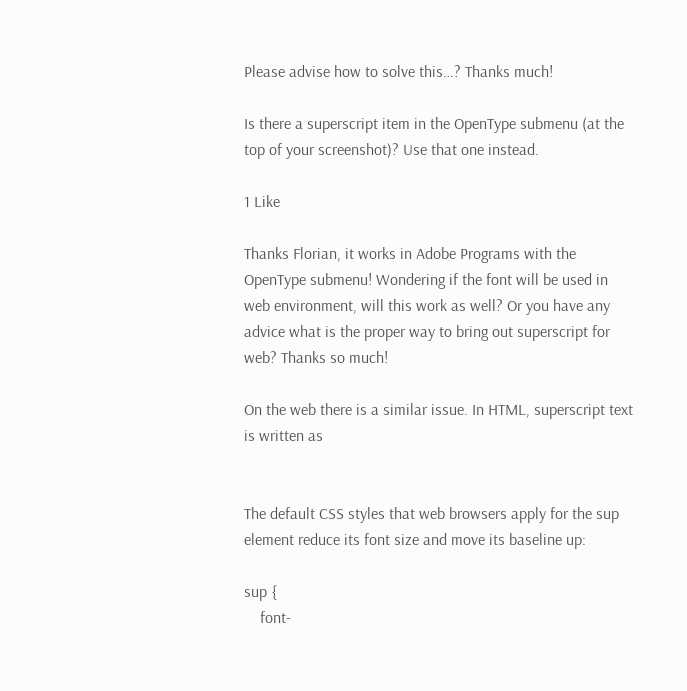Please advise how to solve this…? Thanks much!

Is there a superscript item in the OpenType submenu (at the top of your screenshot)? Use that one instead.

1 Like

Thanks Florian, it works in Adobe Programs with the OpenType submenu! Wondering if the font will be used in web environment, will this work as well? Or you have any advice what is the proper way to bring out superscript for web? Thanks so much!

On the web there is a similar issue. In HTML, superscript text is written as


The default CSS styles that web browsers apply for the sup element reduce its font size and move its baseline up:

sup {
    font-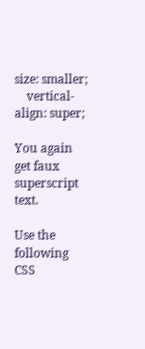size: smaller;
    vertical-align: super;

You again get faux superscript text.

Use the following CSS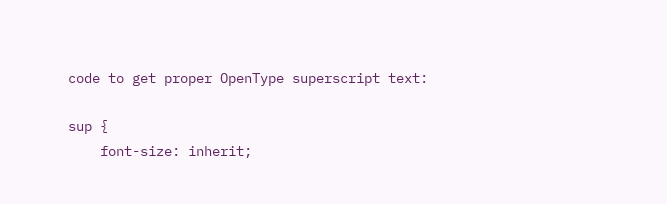code to get proper OpenType superscript text:

sup {
    font-size: inherit;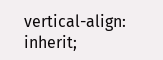vertical-align: inherit;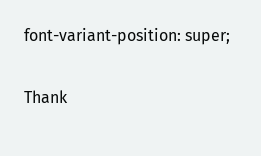font-variant-position: super;

Thank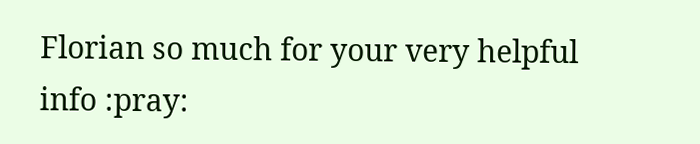Florian so much for your very helpful info :pray: